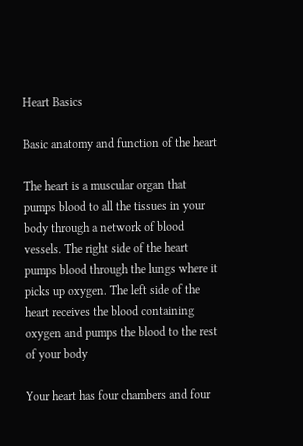Heart Basics

Basic anatomy and function of the heart

The heart is a muscular organ that pumps blood to all the tissues in your body through a network of blood vessels. The right side of the heart pumps blood through the lungs where it picks up oxygen. The left side of the heart receives the blood containing oxygen and pumps the blood to the rest of your body

Your heart has four chambers and four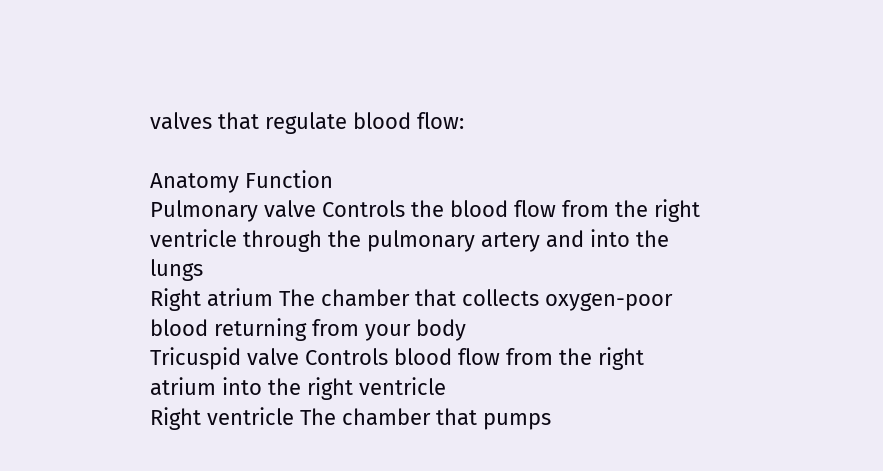valves that regulate blood flow:

Anatomy Function
Pulmonary valve Controls the blood flow from the right ventricle through the pulmonary artery and into the lungs
Right atrium The chamber that collects oxygen-poor blood returning from your body
Tricuspid valve Controls blood flow from the right atrium into the right ventricle
Right ventricle The chamber that pumps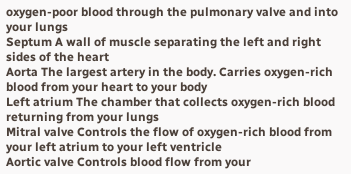oxygen-poor blood through the pulmonary valve and into your lungs
Septum A wall of muscle separating the left and right sides of the heart
Aorta The largest artery in the body. Carries oxygen-rich blood from your heart to your body
Left atrium The chamber that collects oxygen-rich blood returning from your lungs
Mitral valve Controls the flow of oxygen-rich blood from your left atrium to your left ventricle
Aortic valve Controls blood flow from your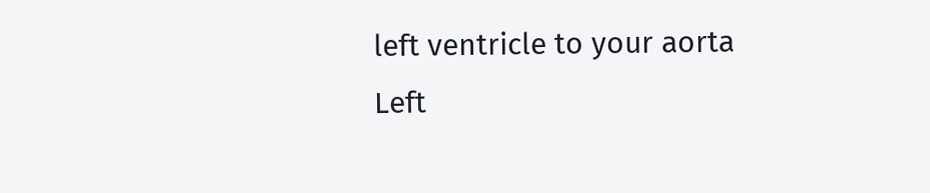left ventricle to your aorta
Left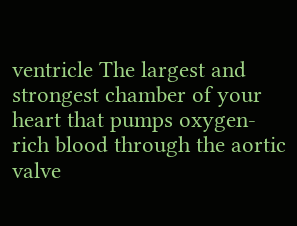ventricle The largest and strongest chamber of your heart that pumps oxygen-rich blood through the aortic valve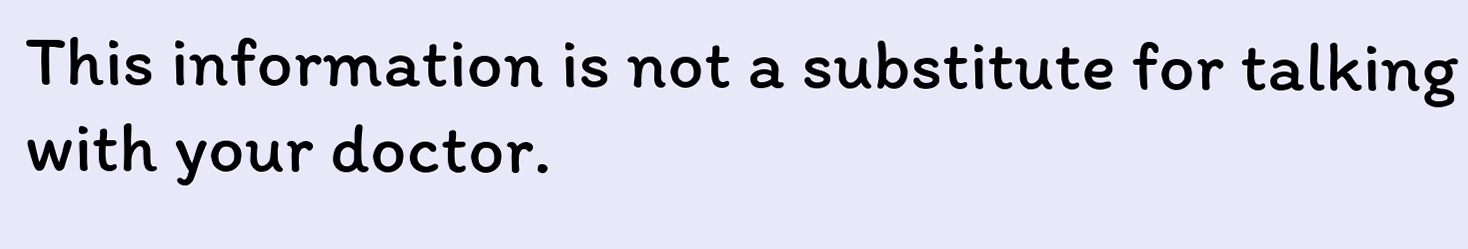This information is not a substitute for talking with your doctor.